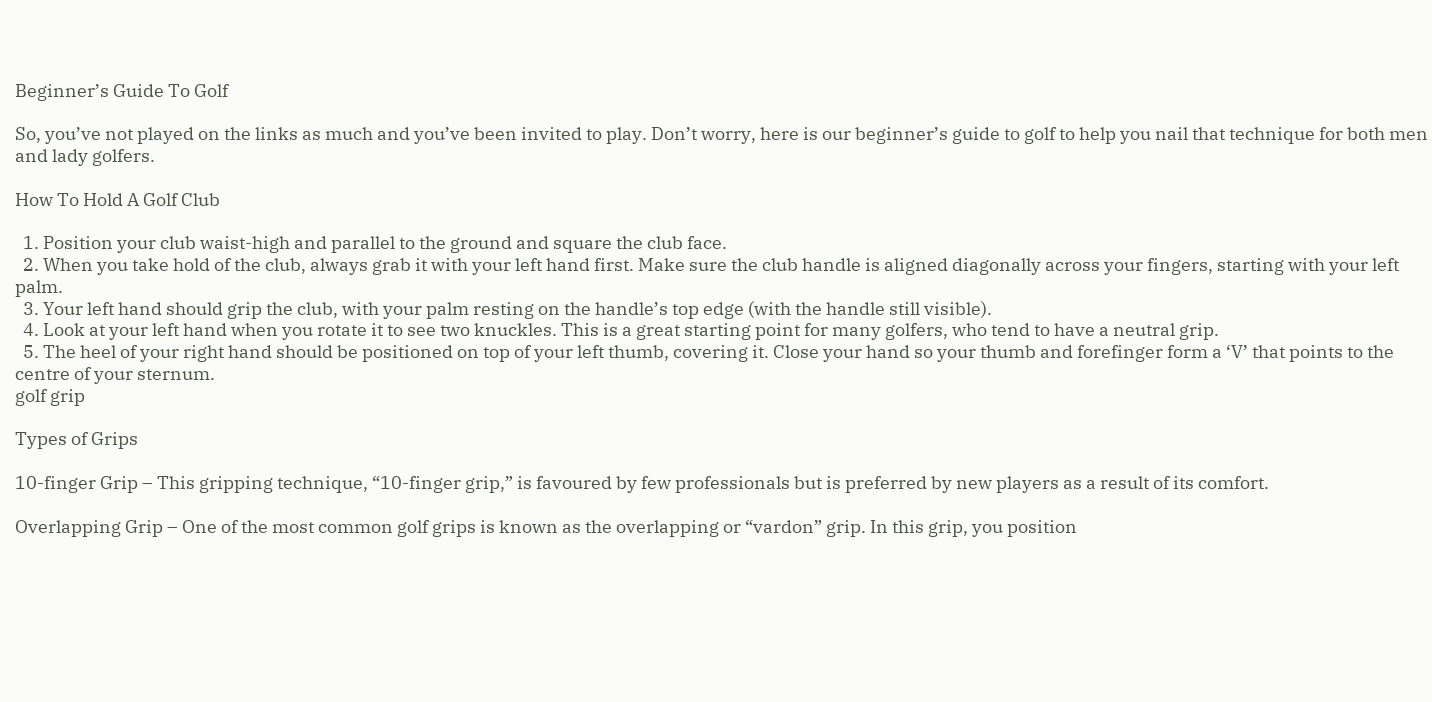Beginner’s Guide To Golf

So, you’ve not played on the links as much and you’ve been invited to play. Don’t worry, here is our beginner’s guide to golf to help you nail that technique for both men and lady golfers.

How To Hold A Golf Club

  1. Position your club waist-high and parallel to the ground and square the club face.
  2. When you take hold of the club, always grab it with your left hand first. Make sure the club handle is aligned diagonally across your fingers, starting with your left palm.
  3. Your left hand should grip the club, with your palm resting on the handle’s top edge (with the handle still visible).
  4. Look at your left hand when you rotate it to see two knuckles. This is a great starting point for many golfers, who tend to have a neutral grip.
  5. The heel of your right hand should be positioned on top of your left thumb, covering it. Close your hand so your thumb and forefinger form a ‘V’ that points to the centre of your sternum.
golf grip

Types of Grips

10-finger Grip – This gripping technique, “10-finger grip,” is favoured by few professionals but is preferred by new players as a result of its comfort.

Overlapping Grip – One of the most common golf grips is known as the overlapping or “vardon” grip. In this grip, you position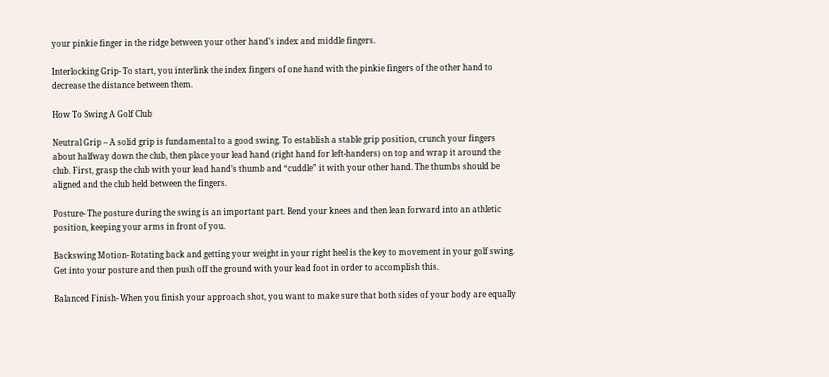your pinkie finger in the ridge between your other hand’s index and middle fingers.

Interlocking Grip- To start, you interlink the index fingers of one hand with the pinkie fingers of the other hand to decrease the distance between them.

How To Swing A Golf Club

Neutral Grip – A solid grip is fundamental to a good swing. To establish a stable grip position, crunch your fingers about halfway down the club, then place your lead hand (right hand for left-handers) on top and wrap it around the club. First, grasp the club with your lead hand’s thumb and “cuddle” it with your other hand. The thumbs should be aligned and the club held between the fingers.

Posture- The posture during the swing is an important part. Bend your knees and then lean forward into an athletic position, keeping your arms in front of you.

Backswing Motion- Rotating back and getting your weight in your right heel is the key to movement in your golf swing. Get into your posture and then push off the ground with your lead foot in order to accomplish this.

Balanced Finish- When you finish your approach shot, you want to make sure that both sides of your body are equally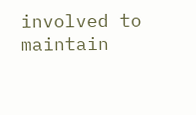involved to maintain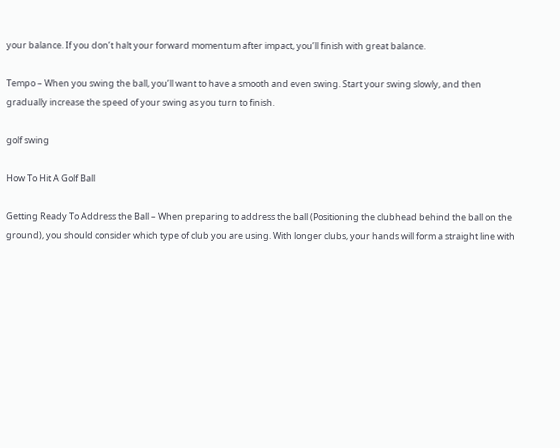your balance. If you don’t halt your forward momentum after impact, you’ll finish with great balance.

Tempo – When you swing the ball, you’ll want to have a smooth and even swing. Start your swing slowly, and then gradually increase the speed of your swing as you turn to finish.

golf swing

How To Hit A Golf Ball

Getting Ready To Address the Ball – When preparing to address the ball (Positioning the clubhead behind the ball on the ground), you should consider which type of club you are using. With longer clubs, your hands will form a straight line with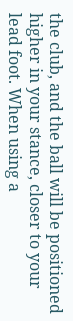the club, and the ball will be positioned higher in your stance, closer to your lead foot. When using a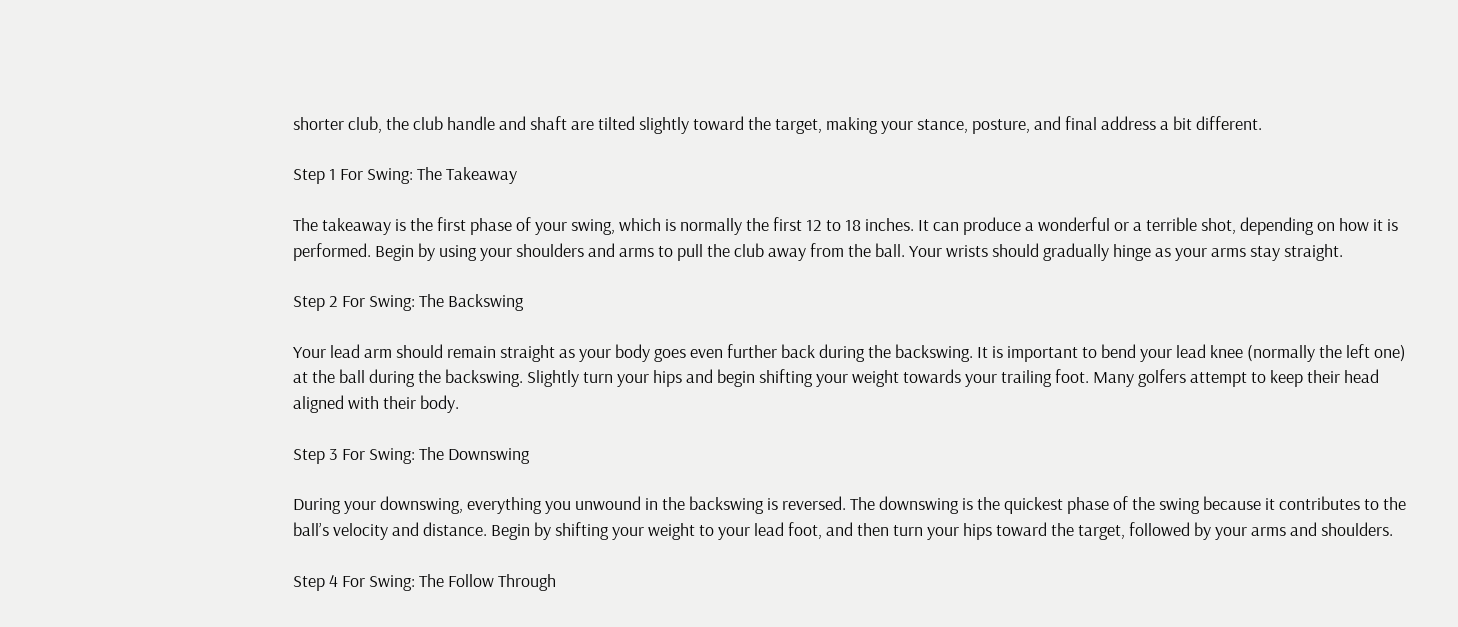shorter club, the club handle and shaft are tilted slightly toward the target, making your stance, posture, and final address a bit different.

Step 1 For Swing: The Takeaway

The takeaway is the first phase of your swing, which is normally the first 12 to 18 inches. It can produce a wonderful or a terrible shot, depending on how it is performed. Begin by using your shoulders and arms to pull the club away from the ball. Your wrists should gradually hinge as your arms stay straight.

Step 2 For Swing: The Backswing

Your lead arm should remain straight as your body goes even further back during the backswing. It is important to bend your lead knee (normally the left one) at the ball during the backswing. Slightly turn your hips and begin shifting your weight towards your trailing foot. Many golfers attempt to keep their head aligned with their body.

Step 3 For Swing: The Downswing

During your downswing, everything you unwound in the backswing is reversed. The downswing is the quickest phase of the swing because it contributes to the ball’s velocity and distance. Begin by shifting your weight to your lead foot, and then turn your hips toward the target, followed by your arms and shoulders.

Step 4 For Swing: The Follow Through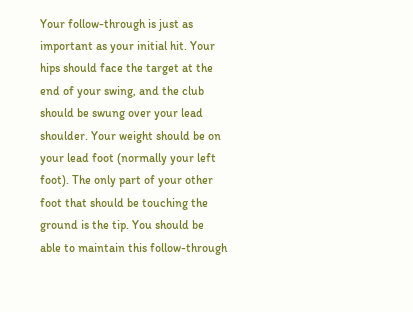Your follow-through is just as important as your initial hit. Your hips should face the target at the end of your swing, and the club should be swung over your lead shoulder. Your weight should be on your lead foot (normally your left foot). The only part of your other foot that should be touching the ground is the tip. You should be able to maintain this follow-through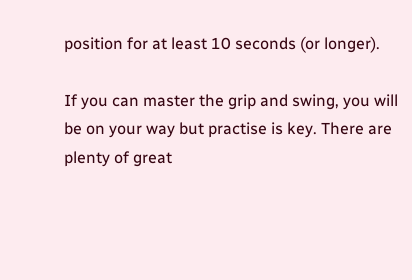position for at least 10 seconds (or longer).

If you can master the grip and swing, you will be on your way but practise is key. There are plenty of great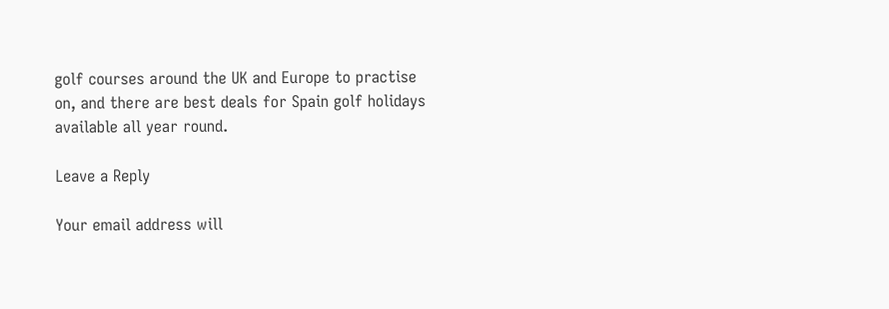golf courses around the UK and Europe to practise on, and there are best deals for Spain golf holidays available all year round.

Leave a Reply

Your email address will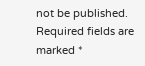not be published. Required fields are marked *